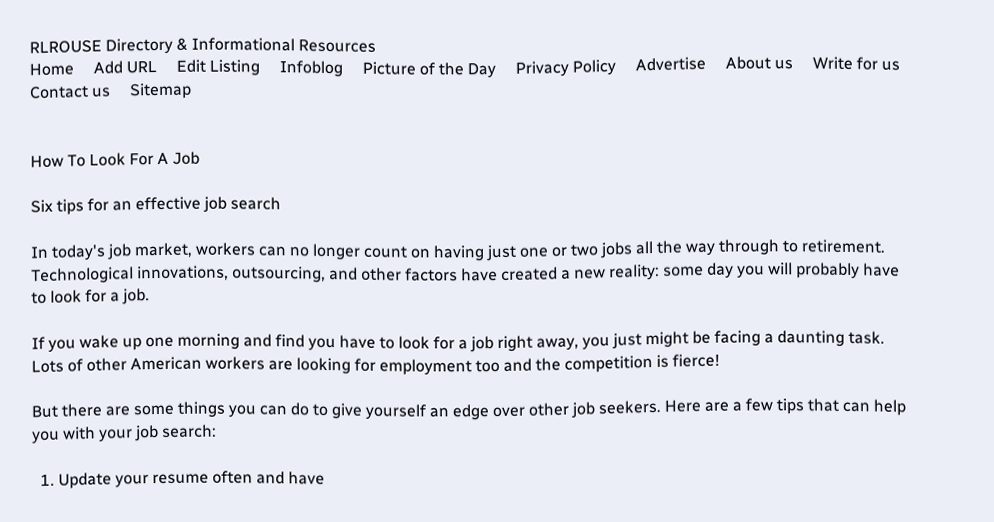RLROUSE Directory & Informational Resources
Home     Add URL     Edit Listing     Infoblog     Picture of the Day     Privacy Policy     Advertise     About us     Write for us     Contact us     Sitemap


How To Look For A Job

Six tips for an effective job search

In today's job market, workers can no longer count on having just one or two jobs all the way through to retirement. Technological innovations, outsourcing, and other factors have created a new reality: some day you will probably have to look for a job.

If you wake up one morning and find you have to look for a job right away, you just might be facing a daunting task. Lots of other American workers are looking for employment too and the competition is fierce!

But there are some things you can do to give yourself an edge over other job seekers. Here are a few tips that can help you with your job search:

  1. Update your resume often and have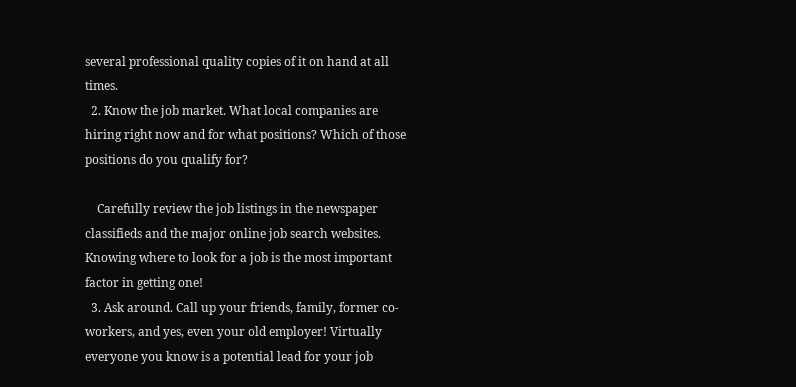several professional quality copies of it on hand at all times.
  2. Know the job market. What local companies are hiring right now and for what positions? Which of those positions do you qualify for?

    Carefully review the job listings in the newspaper classifieds and the major online job search websites. Knowing where to look for a job is the most important factor in getting one!
  3. Ask around. Call up your friends, family, former co-workers, and yes, even your old employer! Virtually everyone you know is a potential lead for your job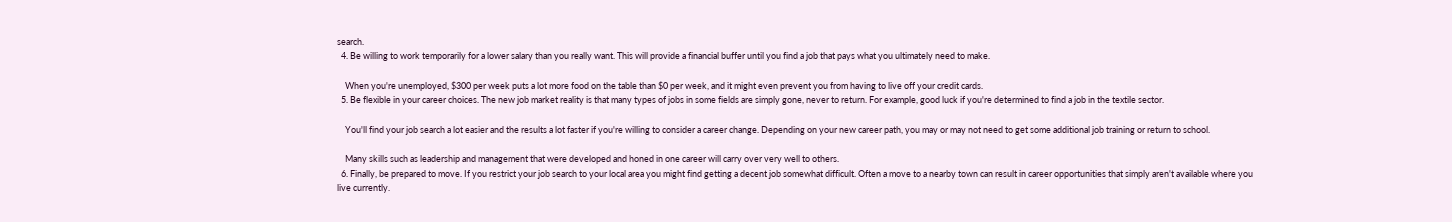search.
  4. Be willing to work temporarily for a lower salary than you really want. This will provide a financial buffer until you find a job that pays what you ultimately need to make.

    When you're unemployed, $300 per week puts a lot more food on the table than $0 per week, and it might even prevent you from having to live off your credit cards.
  5. Be flexible in your career choices. The new job market reality is that many types of jobs in some fields are simply gone, never to return. For example, good luck if you're determined to find a job in the textile sector.

    You'll find your job search a lot easier and the results a lot faster if you're willing to consider a career change. Depending on your new career path, you may or may not need to get some additional job training or return to school.

    Many skills such as leadership and management that were developed and honed in one career will carry over very well to others.
  6. Finally, be prepared to move. If you restrict your job search to your local area you might find getting a decent job somewhat difficult. Often a move to a nearby town can result in career opportunities that simply aren't available where you live currently.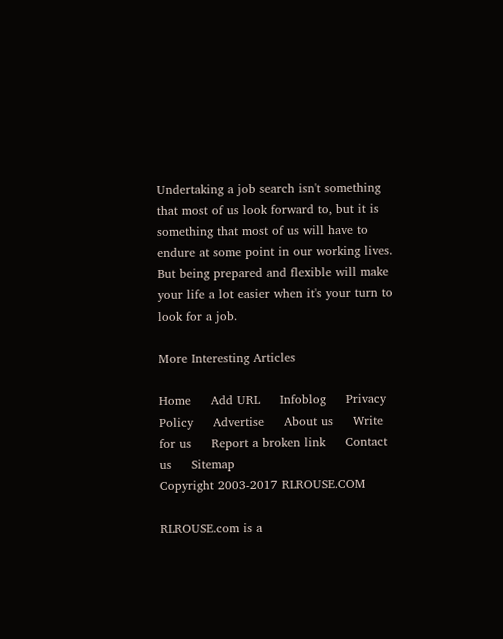Undertaking a job search isn't something that most of us look forward to, but it is something that most of us will have to endure at some point in our working lives. But being prepared and flexible will make your life a lot easier when it's your turn to look for a job.

More Interesting Articles

Home     Add URL     Infoblog     Privacy Policy     Advertise     About us     Write for us     Report a broken link     Contact us     Sitemap
Copyright 2003-2017 RLROUSE.COM

RLROUSE.com is a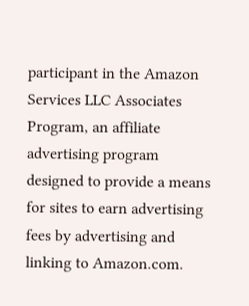participant in the Amazon Services LLC Associates Program, an affiliate advertising program
designed to provide a means for sites to earn advertising fees by advertising and linking to Amazon.com.